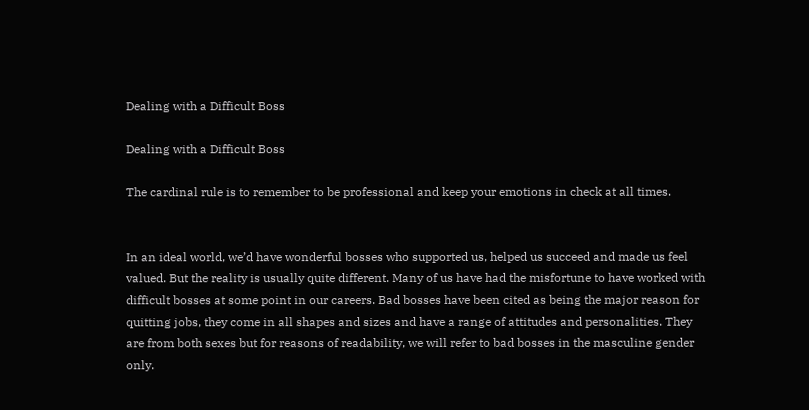Dealing with a Difficult Boss

Dealing with a Difficult Boss

The cardinal rule is to remember to be professional and keep your emotions in check at all times.


In an ideal world, we’d have wonderful bosses who supported us, helped us succeed and made us feel valued. But the reality is usually quite different. Many of us have had the misfortune to have worked with difficult bosses at some point in our careers. Bad bosses have been cited as being the major reason for quitting jobs, they come in all shapes and sizes and have a range of attitudes and personalities. They are from both sexes but for reasons of readability, we will refer to bad bosses in the masculine gender only.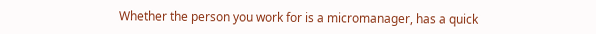Whether the person you work for is a micromanager, has a quick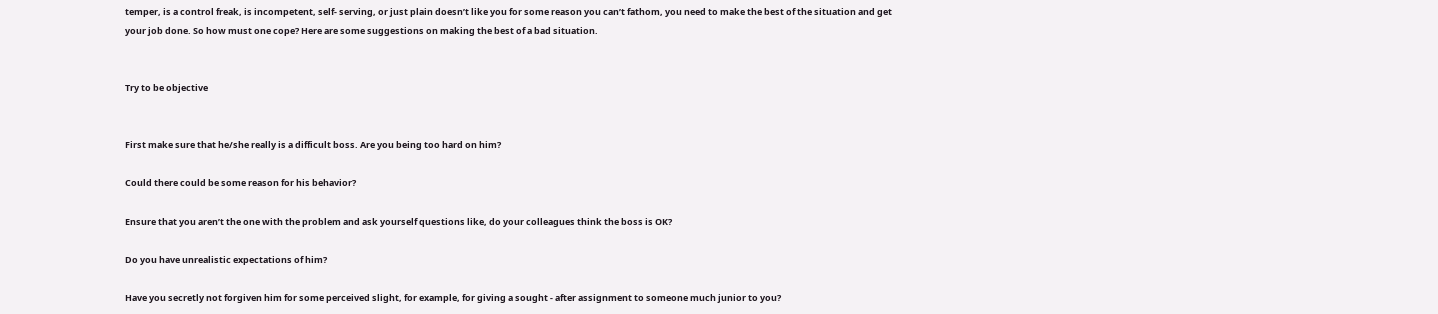temper, is a control freak, is incompetent, self- serving, or just plain doesn’t like you for some reason you can’t fathom, you need to make the best of the situation and get your job done. So how must one cope? Here are some suggestions on making the best of a bad situation.


Try to be objective


First make sure that he/she really is a difficult boss. Are you being too hard on him?

Could there could be some reason for his behavior?

Ensure that you aren’t the one with the problem and ask yourself questions like, do your colleagues think the boss is OK?

Do you have unrealistic expectations of him?

Have you secretly not forgiven him for some perceived slight, for example, for giving a sought - after assignment to someone much junior to you?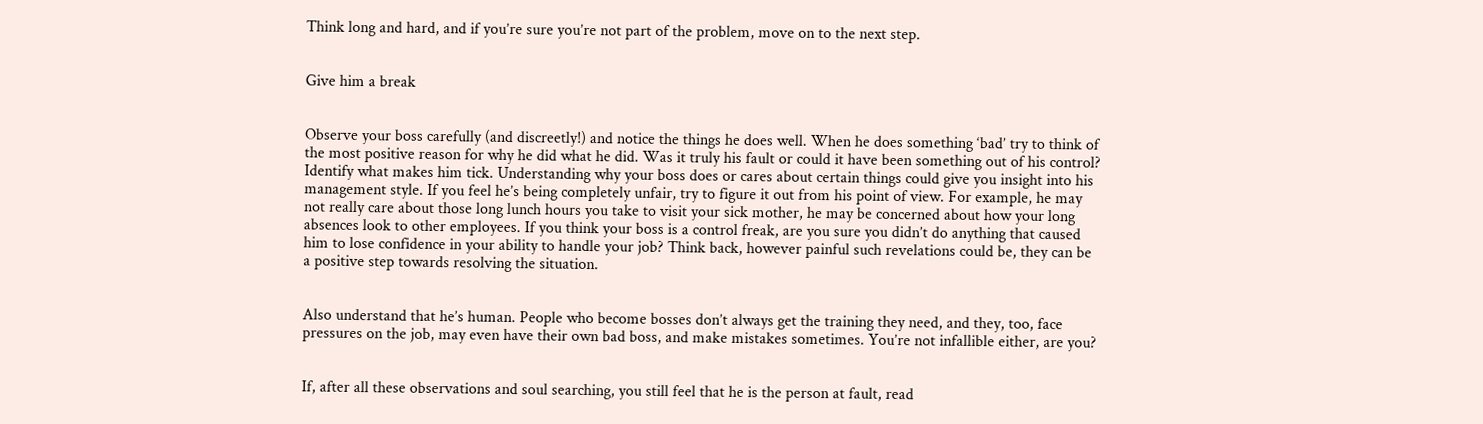Think long and hard, and if you’re sure you’re not part of the problem, move on to the next step.


Give him a break


Observe your boss carefully (and discreetly!) and notice the things he does well. When he does something ‘bad’ try to think of the most positive reason for why he did what he did. Was it truly his fault or could it have been something out of his control? Identify what makes him tick. Understanding why your boss does or cares about certain things could give you insight into his management style. If you feel he’s being completely unfair, try to figure it out from his point of view. For example, he may not really care about those long lunch hours you take to visit your sick mother, he may be concerned about how your long absences look to other employees. If you think your boss is a control freak, are you sure you didn’t do anything that caused him to lose confidence in your ability to handle your job? Think back, however painful such revelations could be, they can be a positive step towards resolving the situation.


Also understand that he’s human. People who become bosses don’t always get the training they need, and they, too, face pressures on the job, may even have their own bad boss, and make mistakes sometimes. You’re not infallible either, are you?


If, after all these observations and soul searching, you still feel that he is the person at fault, read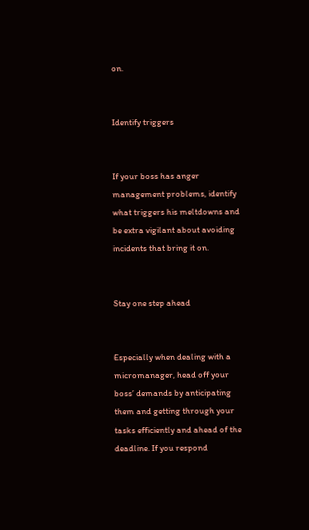on.


Identify triggers


If your boss has anger management problems, identify what triggers his meltdowns and be extra vigilant about avoiding incidents that bring it on.


Stay one step ahead


Especially when dealing with a micromanager, head off your boss’ demands by anticipating them and getting through your tasks efficiently and ahead of the deadline. If you respond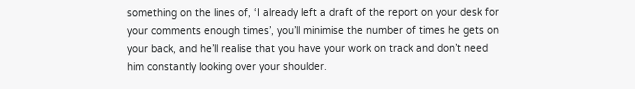something on the lines of, ‘I already left a draft of the report on your desk for your comments enough times’, you’ll minimise the number of times he gets on your back, and he’ll realise that you have your work on track and don’t need him constantly looking over your shoulder.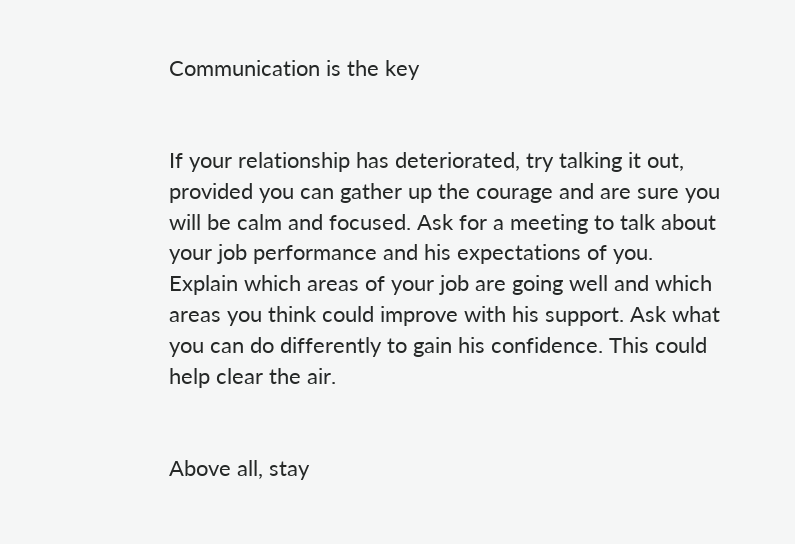Communication is the key


If your relationship has deteriorated, try talking it out, provided you can gather up the courage and are sure you will be calm and focused. Ask for a meeting to talk about your job performance and his expectations of you. Explain which areas of your job are going well and which areas you think could improve with his support. Ask what you can do differently to gain his confidence. This could help clear the air.


Above all, stay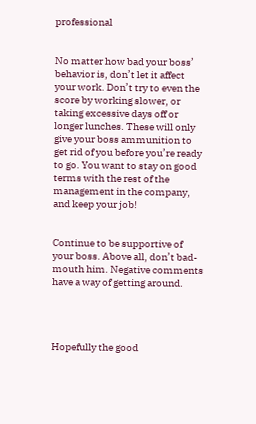professional


No matter how bad your boss’ behavior is, don’t let it affect your work. Don’t try to even the score by working slower, or taking excessive days off or longer lunches. These will only give your boss ammunition to get rid of you before you’re ready to go. You want to stay on good terms with the rest of the management in the company, and keep your job!


Continue to be supportive of your boss. Above all, don’t bad-mouth him. Negative comments have a way of getting around.




Hopefully the good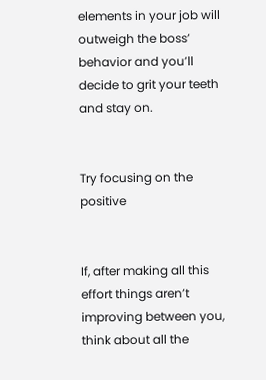elements in your job will outweigh the boss’ behavior and you’ll decide to grit your teeth and stay on.


Try focusing on the positive


If, after making all this effort things aren’t improving between you, think about all the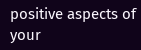positive aspects of your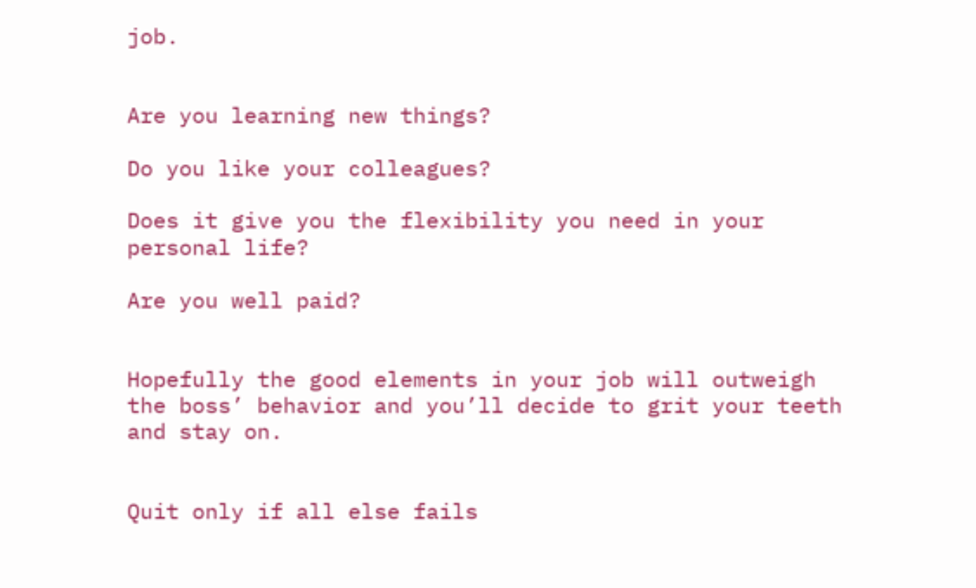job.


Are you learning new things?

Do you like your colleagues?

Does it give you the flexibility you need in your personal life?

Are you well paid?


Hopefully the good elements in your job will outweigh the boss’ behavior and you’ll decide to grit your teeth and stay on.


Quit only if all else fails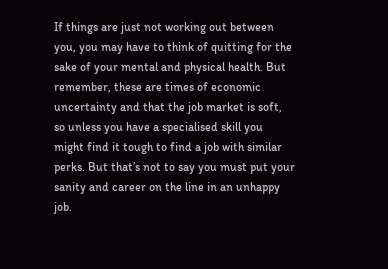If things are just not working out between you, you may have to think of quitting for the sake of your mental and physical health. But remember, these are times of economic uncertainty and that the job market is soft, so unless you have a specialised skill you might find it tough to find a job with similar perks. But that’s not to say you must put your sanity and career on the line in an unhappy job.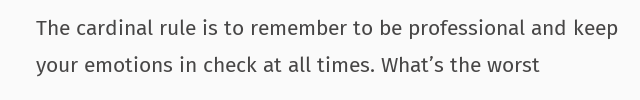The cardinal rule is to remember to be professional and keep your emotions in check at all times. What’s the worst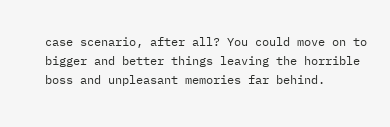case scenario, after all? You could move on to bigger and better things leaving the horrible boss and unpleasant memories far behind.